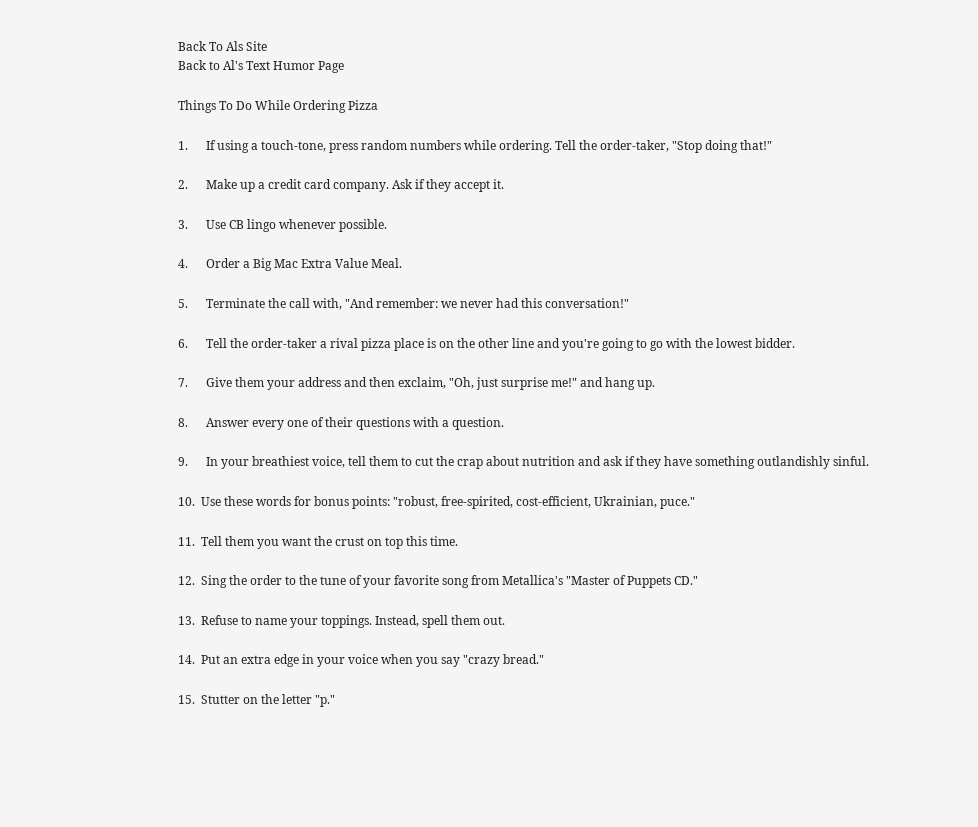Back To Als Site
Back to Al's Text Humor Page

Things To Do While Ordering Pizza

1.      If using a touch-tone, press random numbers while ordering. Tell the order-taker, "Stop doing that!"

2.      Make up a credit card company. Ask if they accept it.

3.      Use CB lingo whenever possible.

4.      Order a Big Mac Extra Value Meal.

5.      Terminate the call with, "And remember: we never had this conversation!"

6.      Tell the order-taker a rival pizza place is on the other line and you're going to go with the lowest bidder.

7.      Give them your address and then exclaim, "Oh, just surprise me!" and hang up.

8.      Answer every one of their questions with a question.

9.      In your breathiest voice, tell them to cut the crap about nutrition and ask if they have something outlandishly sinful.

10.  Use these words for bonus points: "robust, free-spirited, cost-efficient, Ukrainian, puce."

11.  Tell them you want the crust on top this time.

12.  Sing the order to the tune of your favorite song from Metallica's "Master of Puppets CD."

13.  Refuse to name your toppings. Instead, spell them out.

14.  Put an extra edge in your voice when you say "crazy bread."

15.  Stutter on the letter "p."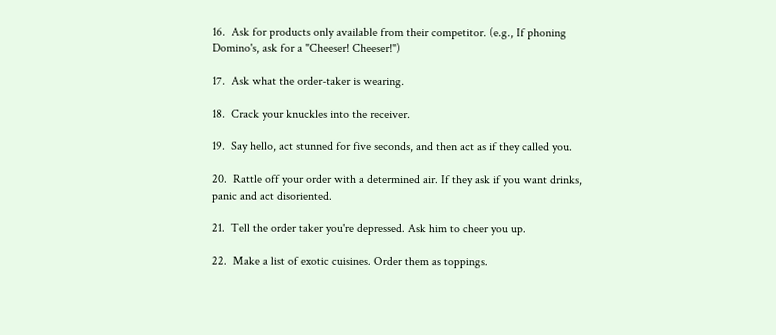16.  Ask for products only available from their competitor. (e.g., If phoning Domino's, ask for a "Cheeser! Cheeser!")

17.  Ask what the order-taker is wearing.

18.  Crack your knuckles into the receiver.

19.  Say hello, act stunned for five seconds, and then act as if they called you.

20.  Rattle off your order with a determined air. If they ask if you want drinks, panic and act disoriented.

21.  Tell the order taker you're depressed. Ask him to cheer you up.

22.  Make a list of exotic cuisines. Order them as toppings.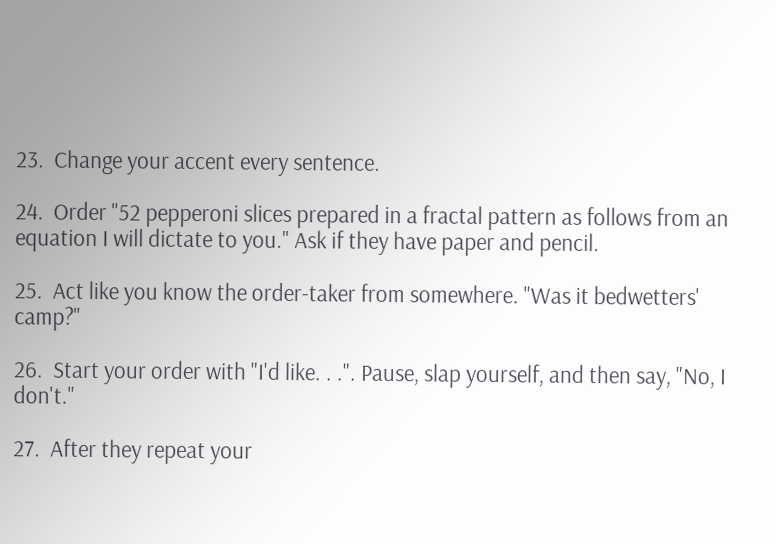23.  Change your accent every sentence.

24.  Order "52 pepperoni slices prepared in a fractal pattern as follows from an equation I will dictate to you." Ask if they have paper and pencil.

25.  Act like you know the order-taker from somewhere. "Was it bedwetters' camp?"

26.  Start your order with "I'd like. . .". Pause, slap yourself, and then say, "No, I don't."

27.  After they repeat your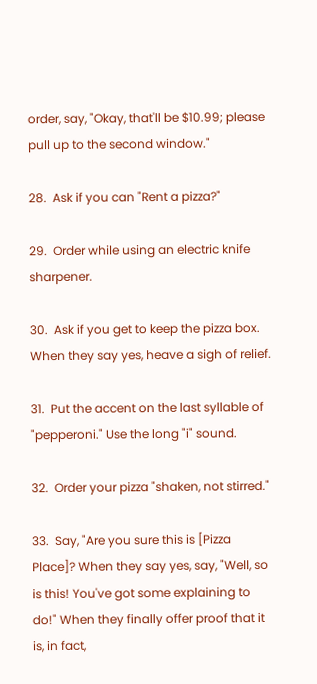order, say, "Okay, that'll be $10.99; please pull up to the second window."

28.  Ask if you can "Rent a pizza?"

29.  Order while using an electric knife sharpener.

30.  Ask if you get to keep the pizza box. When they say yes, heave a sigh of relief.

31.  Put the accent on the last syllable of "pepperoni." Use the long "i" sound.

32.  Order your pizza "shaken, not stirred."

33.  Say, "Are you sure this is [Pizza Place]? When they say yes, say, "Well, so is this! You've got some explaining to do!" When they finally offer proof that it is, in fact,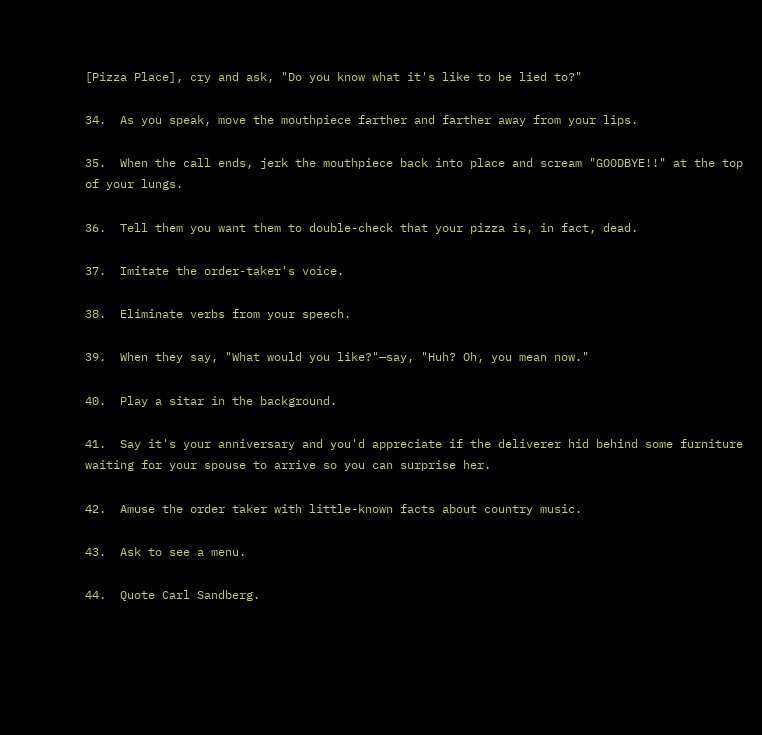[Pizza Place], cry and ask, "Do you know what it's like to be lied to?"

34.  As you speak, move the mouthpiece farther and farther away from your lips.

35.  When the call ends, jerk the mouthpiece back into place and scream "GOODBYE!!" at the top of your lungs.

36.  Tell them you want them to double-check that your pizza is, in fact, dead.

37.  Imitate the order-taker's voice.

38.  Eliminate verbs from your speech.

39.  When they say, "What would you like?"—say, "Huh? Oh, you mean now."

40.  Play a sitar in the background.

41.  Say it's your anniversary and you'd appreciate if the deliverer hid behind some furniture waiting for your spouse to arrive so you can surprise her.

42.  Amuse the order taker with little-known facts about country music.

43.  Ask to see a menu.

44.  Quote Carl Sandberg.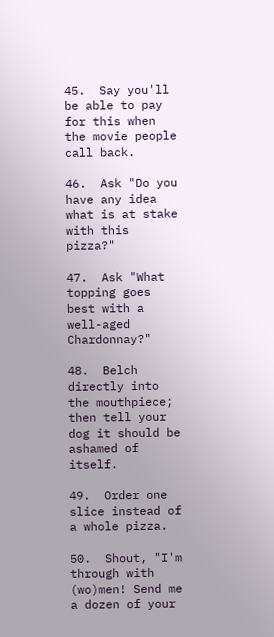45.  Say you'll be able to pay for this when the movie people call back.

46.  Ask "Do you have any idea what is at stake with this pizza?"

47.  Ask "What topping goes best with a well-aged Chardonnay?"

48.  Belch directly into the mouthpiece; then tell your dog it should be ashamed of itself.

49.  Order one slice instead of a whole pizza.

50.  Shout, "I'm through with (wo)men! Send me a dozen of your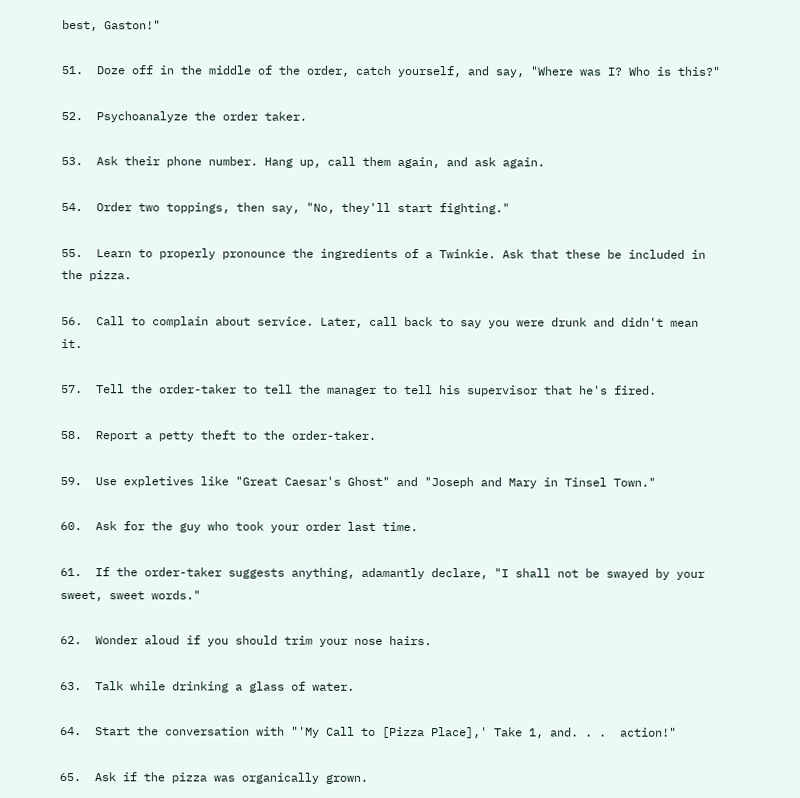best, Gaston!"

51.  Doze off in the middle of the order, catch yourself, and say, "Where was I? Who is this?"

52.  Psychoanalyze the order taker.

53.  Ask their phone number. Hang up, call them again, and ask again.

54.  Order two toppings, then say, "No, they'll start fighting."

55.  Learn to properly pronounce the ingredients of a Twinkie. Ask that these be included in the pizza.

56.  Call to complain about service. Later, call back to say you were drunk and didn't mean it.

57.  Tell the order-taker to tell the manager to tell his supervisor that he's fired.

58.  Report a petty theft to the order-taker.

59.  Use expletives like "Great Caesar's Ghost" and "Joseph and Mary in Tinsel Town."

60.  Ask for the guy who took your order last time.

61.  If the order-taker suggests anything, adamantly declare, "I shall not be swayed by your sweet, sweet words."

62.  Wonder aloud if you should trim your nose hairs.

63.  Talk while drinking a glass of water.

64.  Start the conversation with "'My Call to [Pizza Place],' Take 1, and. . .  action!"

65.  Ask if the pizza was organically grown.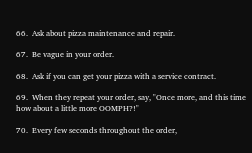66.  Ask about pizza maintenance and repair.

67.  Be vague in your order.

68.  Ask if you can get your pizza with a service contract.

69.  When they repeat your order, say, "Once more, and this time how about a little more OOMPH?!"

70.  Every few seconds throughout the order,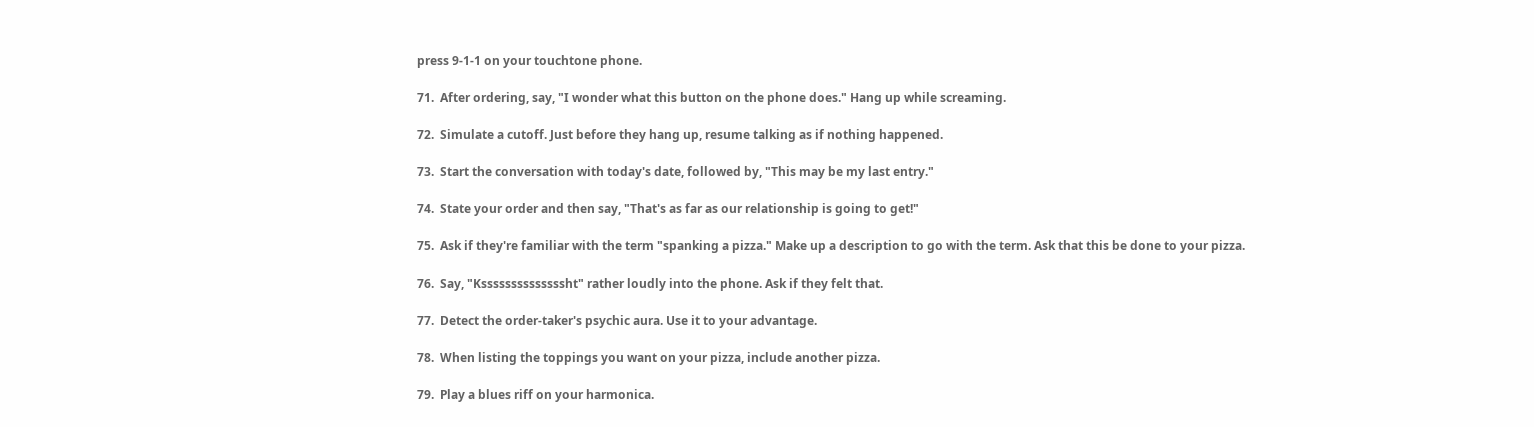press 9-1-1 on your touchtone phone.

71.  After ordering, say, "I wonder what this button on the phone does." Hang up while screaming.

72.  Simulate a cutoff. Just before they hang up, resume talking as if nothing happened.

73.  Start the conversation with today's date, followed by, "This may be my last entry."

74.  State your order and then say, "That's as far as our relationship is going to get!"

75.  Ask if they're familiar with the term "spanking a pizza." Make up a description to go with the term. Ask that this be done to your pizza.

76.  Say, "Kssssssssssssssht" rather loudly into the phone. Ask if they felt that.

77.  Detect the order-taker's psychic aura. Use it to your advantage.

78.  When listing the toppings you want on your pizza, include another pizza.

79.  Play a blues riff on your harmonica.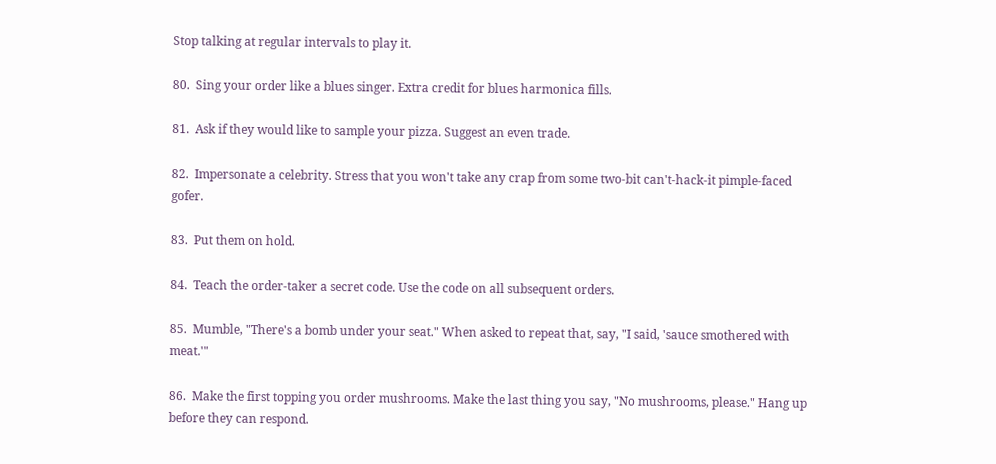Stop talking at regular intervals to play it.

80.  Sing your order like a blues singer. Extra credit for blues harmonica fills.

81.  Ask if they would like to sample your pizza. Suggest an even trade.

82.  Impersonate a celebrity. Stress that you won't take any crap from some two-bit can't-hack-it pimple-faced gofer.

83.  Put them on hold.

84.  Teach the order-taker a secret code. Use the code on all subsequent orders.

85.  Mumble, "There's a bomb under your seat." When asked to repeat that, say, "I said, 'sauce smothered with meat.'"

86.  Make the first topping you order mushrooms. Make the last thing you say, "No mushrooms, please." Hang up before they can respond.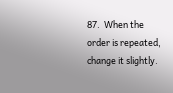87.  When the order is repeated, change it slightly.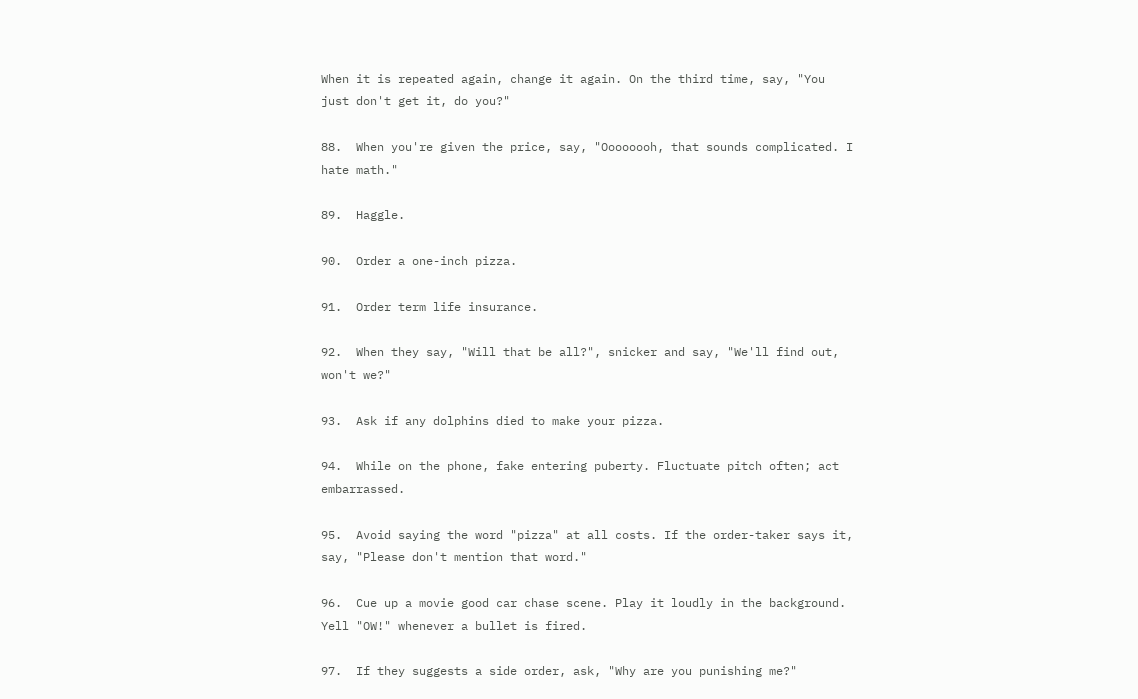When it is repeated again, change it again. On the third time, say, "You just don't get it, do you?"

88.  When you're given the price, say, "Oooooooh, that sounds complicated. I hate math."

89.  Haggle.

90.  Order a one-inch pizza.

91.  Order term life insurance.

92.  When they say, "Will that be all?", snicker and say, "We'll find out, won't we?"

93.  Ask if any dolphins died to make your pizza.

94.  While on the phone, fake entering puberty. Fluctuate pitch often; act embarrassed.

95.  Avoid saying the word "pizza" at all costs. If the order-taker says it, say, "Please don't mention that word."

96.  Cue up a movie good car chase scene. Play it loudly in the background. Yell "OW!" whenever a bullet is fired.

97.  If they suggests a side order, ask, "Why are you punishing me?"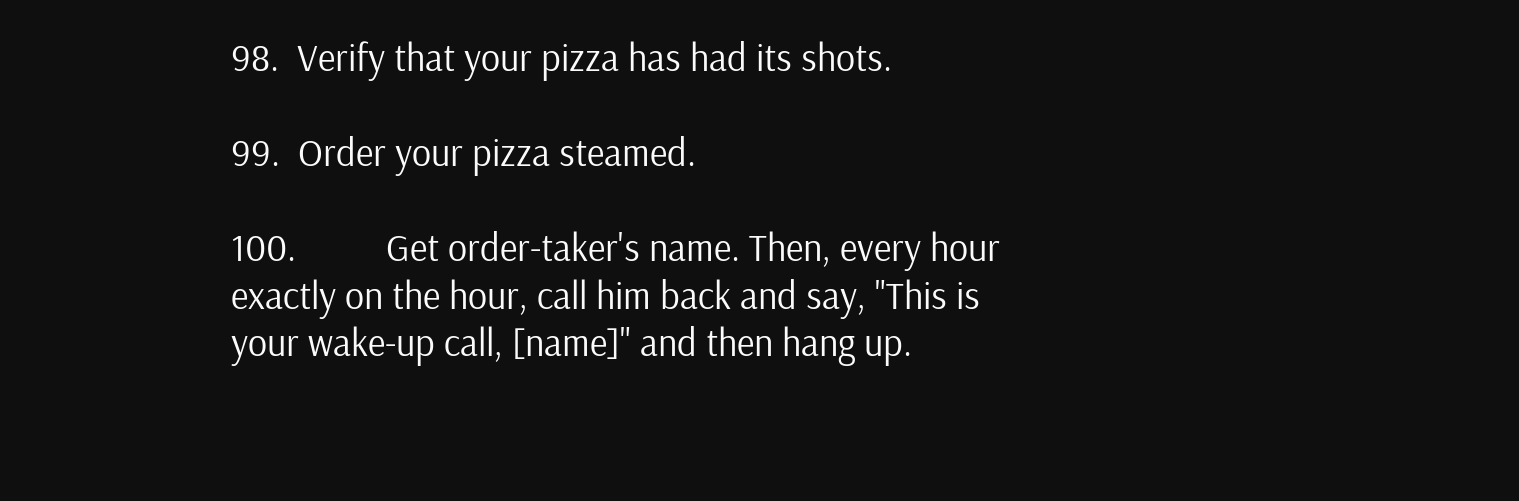98.  Verify that your pizza has had its shots.

99.  Order your pizza steamed.

100.          Get order-taker's name. Then, every hour exactly on the hour, call him back and say, "This is your wake-up call, [name]" and then hang up.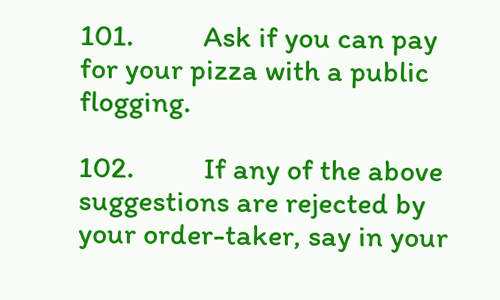101.          Ask if you can pay for your pizza with a public flogging.

102.          If any of the above suggestions are rejected by your order-taker, say in your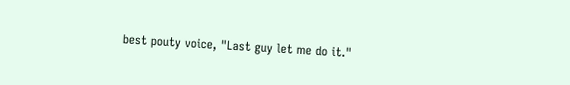best pouty voice, "Last guy let me do it."